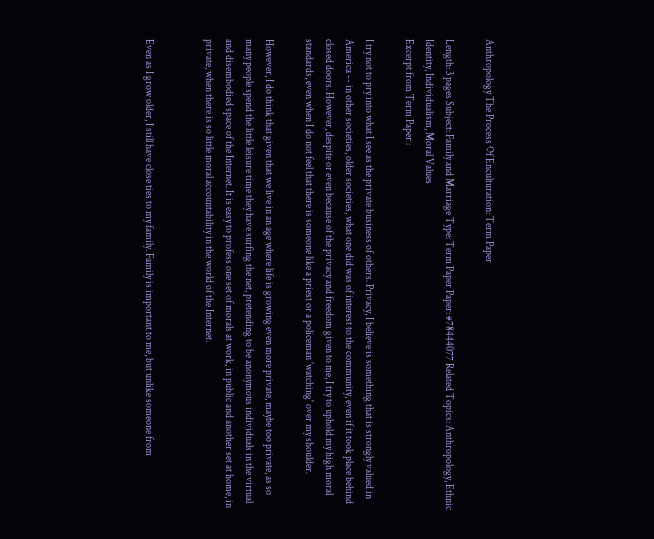Anthropology The Process Of Enculturation: Term Paper

Length: 3 pages Subject: Family and Marriage Type: Term Paper Paper: #78444077 Related Topics: Anthropology, Ethnic Identity, Individualism, Moral Values
Excerpt from Term Paper :

I try not to pry into what I see as the private business of others. Privacy, I believe is something that is strongly valued in America -- in other societies, older societies, what one did was of interest to the community, even if it took place behind closed doors. However, despite or even because of the privacy and freedom given to me, I try to uphold my high moral standards, even when I do not feel that there is someone like a priest or a policeman 'watching' over my shoulder.

However, I do think that given that we live in an age where life is growing even more private, maybe too private, as so many people spend the little leisure time they have surfing the net, pretending to be anonymous individuals in the virtual and disembodied space of the Internet. It is easy to profess one set of morals at work, in public and another set at home, in private, when there is so little moral accountability in the world of the Internet.


Even as I grow older, I still have close ties to my family. Family is important to me, but unlike someone from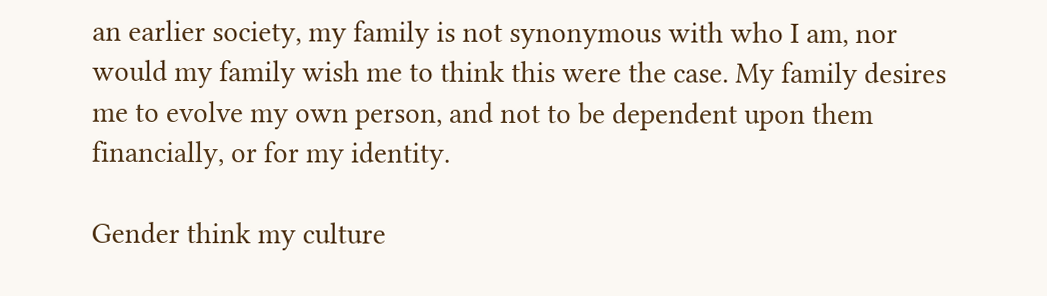an earlier society, my family is not synonymous with who I am, nor would my family wish me to think this were the case. My family desires me to evolve my own person, and not to be dependent upon them financially, or for my identity.

Gender think my culture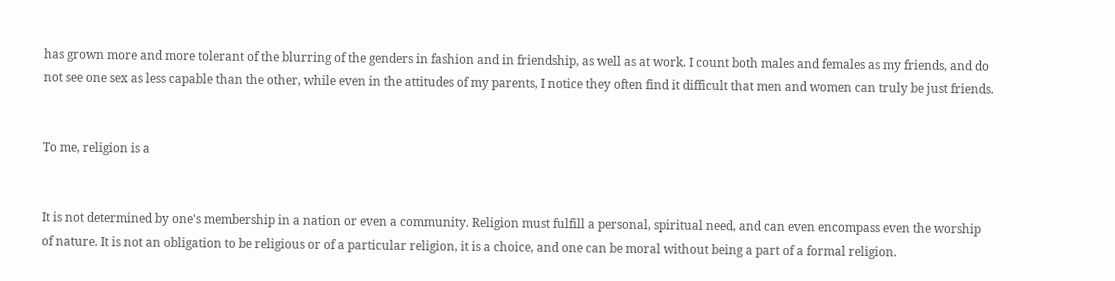has grown more and more tolerant of the blurring of the genders in fashion and in friendship, as well as at work. I count both males and females as my friends, and do not see one sex as less capable than the other, while even in the attitudes of my parents, I notice they often find it difficult that men and women can truly be just friends.


To me, religion is a


It is not determined by one's membership in a nation or even a community. Religion must fulfill a personal, spiritual need, and can even encompass even the worship of nature. It is not an obligation to be religious or of a particular religion, it is a choice, and one can be moral without being a part of a formal religion.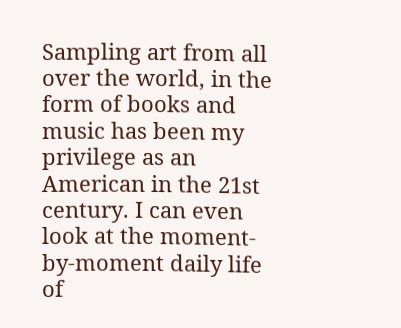Sampling art from all over the world, in the form of books and music has been my privilege as an American in the 21st century. I can even look at the moment-by-moment daily life of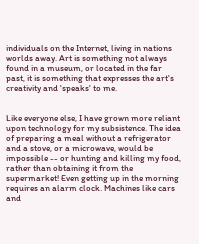individuals on the Internet, living in nations worlds away. Art is something not always found in a museum, or located in the far past, it is something that expresses the art's creativity and 'speaks' to me.


Like everyone else, I have grown more reliant upon technology for my subsistence. The idea of preparing a meal without a refrigerator and a stove, or a microwave, would be impossible -- or hunting and killing my food, rather than obtaining it from the supermarket! Even getting up in the morning requires an alarm clock. Machines like cars and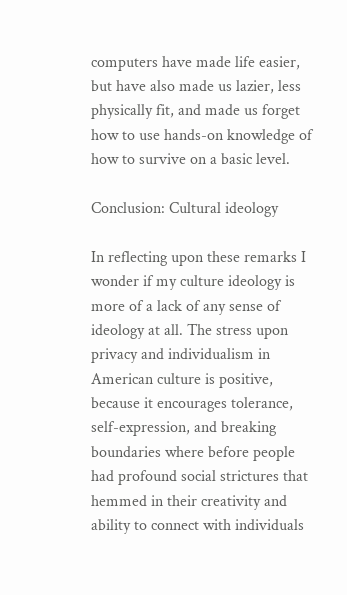computers have made life easier, but have also made us lazier, less physically fit, and made us forget how to use hands-on knowledge of how to survive on a basic level.

Conclusion: Cultural ideology

In reflecting upon these remarks I wonder if my culture ideology is more of a lack of any sense of ideology at all. The stress upon privacy and individualism in American culture is positive, because it encourages tolerance, self-expression, and breaking boundaries where before people had profound social strictures that hemmed in their creativity and ability to connect with individuals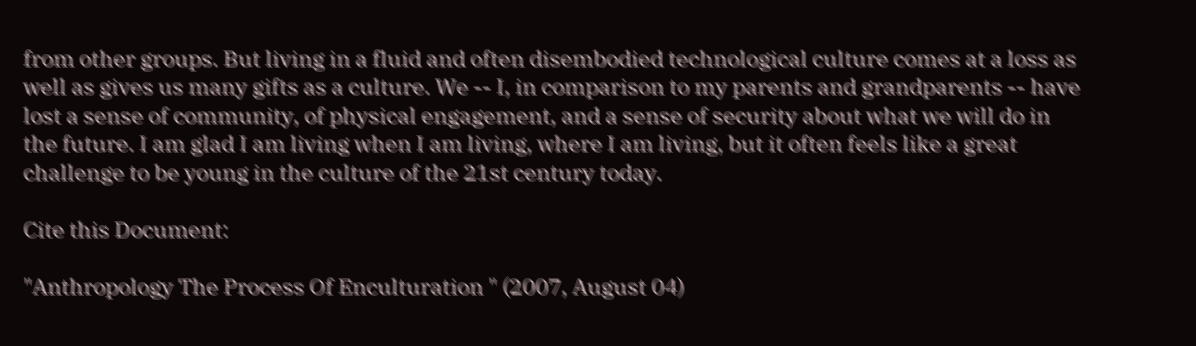from other groups. But living in a fluid and often disembodied technological culture comes at a loss as well as gives us many gifts as a culture. We -- I, in comparison to my parents and grandparents -- have lost a sense of community, of physical engagement, and a sense of security about what we will do in the future. I am glad I am living when I am living, where I am living, but it often feels like a great challenge to be young in the culture of the 21st century today.

Cite this Document:

"Anthropology The Process Of Enculturation " (2007, August 04)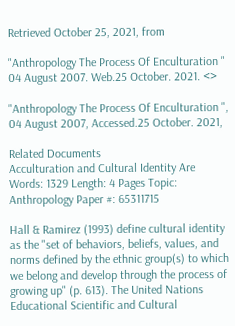Retrieved October 25, 2021, from

"Anthropology The Process Of Enculturation " 04 August 2007. Web.25 October. 2021. <>

"Anthropology The Process Of Enculturation ", 04 August 2007, Accessed.25 October. 2021,

Related Documents
Acculturation and Cultural Identity Are
Words: 1329 Length: 4 Pages Topic: Anthropology Paper #: 65311715

Hall & Ramirez (1993) define cultural identity as the "set of behaviors, beliefs, values, and norms defined by the ethnic group(s) to which we belong and develop through the process of growing up" (p. 613). The United Nations Educational Scientific and Cultural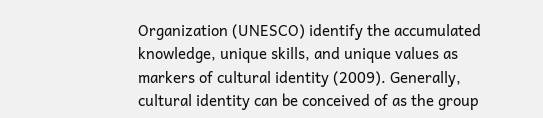Organization (UNESCO) identify the accumulated knowledge, unique skills, and unique values as markers of cultural identity (2009). Generally, cultural identity can be conceived of as the group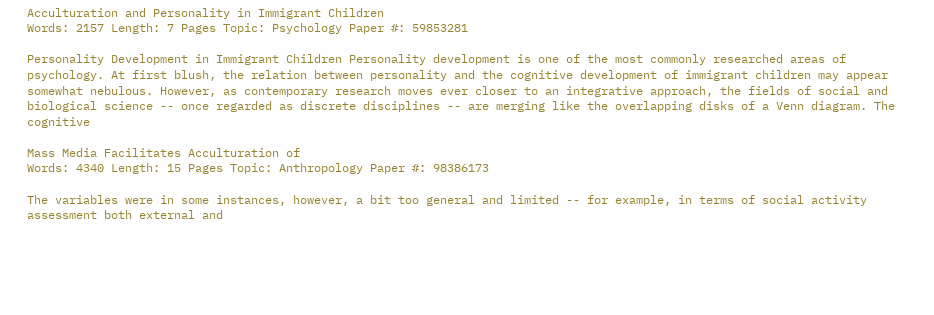Acculturation and Personality in Immigrant Children
Words: 2157 Length: 7 Pages Topic: Psychology Paper #: 59853281

Personality Development in Immigrant Children Personality development is one of the most commonly researched areas of psychology. At first blush, the relation between personality and the cognitive development of immigrant children may appear somewhat nebulous. However, as contemporary research moves ever closer to an integrative approach, the fields of social and biological science -- once regarded as discrete disciplines -- are merging like the overlapping disks of a Venn diagram. The cognitive

Mass Media Facilitates Acculturation of
Words: 4340 Length: 15 Pages Topic: Anthropology Paper #: 98386173

The variables were in some instances, however, a bit too general and limited -- for example, in terms of social activity assessment both external and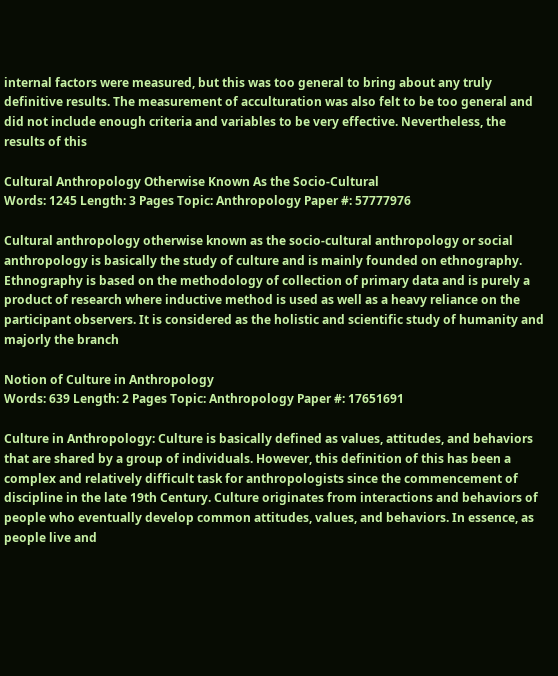internal factors were measured, but this was too general to bring about any truly definitive results. The measurement of acculturation was also felt to be too general and did not include enough criteria and variables to be very effective. Nevertheless, the results of this

Cultural Anthropology Otherwise Known As the Socio-Cultural
Words: 1245 Length: 3 Pages Topic: Anthropology Paper #: 57777976

Cultural anthropology otherwise known as the socio-cultural anthropology or social anthropology is basically the study of culture and is mainly founded on ethnography. Ethnography is based on the methodology of collection of primary data and is purely a product of research where inductive method is used as well as a heavy reliance on the participant observers. It is considered as the holistic and scientific study of humanity and majorly the branch

Notion of Culture in Anthropology
Words: 639 Length: 2 Pages Topic: Anthropology Paper #: 17651691

Culture in Anthropology: Culture is basically defined as values, attitudes, and behaviors that are shared by a group of individuals. However, this definition of this has been a complex and relatively difficult task for anthropologists since the commencement of discipline in the late 19th Century. Culture originates from interactions and behaviors of people who eventually develop common attitudes, values, and behaviors. In essence, as people live and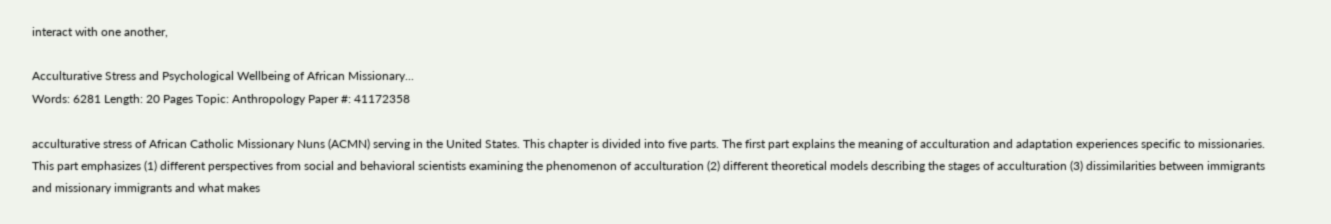interact with one another,

Acculturative Stress and Psychological Wellbeing of African Missionary...
Words: 6281 Length: 20 Pages Topic: Anthropology Paper #: 41172358

acculturative stress of African Catholic Missionary Nuns (ACMN) serving in the United States. This chapter is divided into five parts. The first part explains the meaning of acculturation and adaptation experiences specific to missionaries. This part emphasizes (1) different perspectives from social and behavioral scientists examining the phenomenon of acculturation (2) different theoretical models describing the stages of acculturation (3) dissimilarities between immigrants and missionary immigrants and what makes